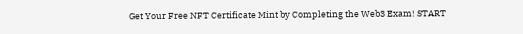Get Your Free NFT Certificate Mint by Completing the Web3 Exam! START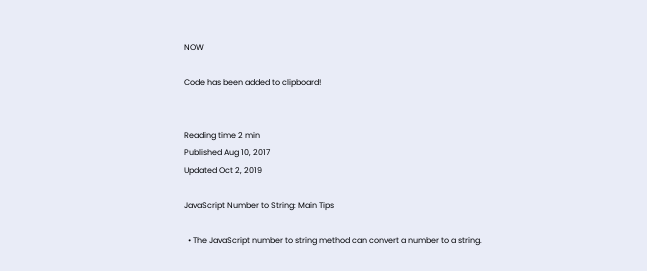NOW

Code has been added to clipboard!


Reading time 2 min
Published Aug 10, 2017
Updated Oct 2, 2019

JavaScript Number to String: Main Tips

  • The JavaScript number to string method can convert a number to a string.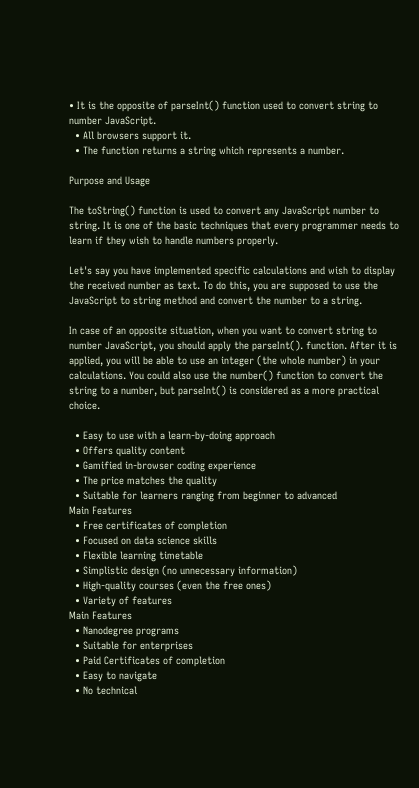• It is the opposite of parseInt() function used to convert string to number JavaScript.
  • All browsers support it.
  • The function returns a string which represents a number.

Purpose and Usage

The toString() function is used to convert any JavaScript number to string. It is one of the basic techniques that every programmer needs to learn if they wish to handle numbers properly.

Let's say you have implemented specific calculations and wish to display the received number as text. To do this, you are supposed to use the JavaScript to string method and convert the number to a string.

In case of an opposite situation, when you want to convert string to number JavaScript, you should apply the parseInt(). function. After it is applied, you will be able to use an integer (the whole number) in your calculations. You could also use the number() function to convert the string to a number, but parseInt() is considered as a more practical choice.

  • Easy to use with a learn-by-doing approach
  • Offers quality content
  • Gamified in-browser coding experience
  • The price matches the quality
  • Suitable for learners ranging from beginner to advanced
Main Features
  • Free certificates of completion
  • Focused on data science skills
  • Flexible learning timetable
  • Simplistic design (no unnecessary information)
  • High-quality courses (even the free ones)
  • Variety of features
Main Features
  • Nanodegree programs
  • Suitable for enterprises
  • Paid Certificates of completion
  • Easy to navigate
  • No technical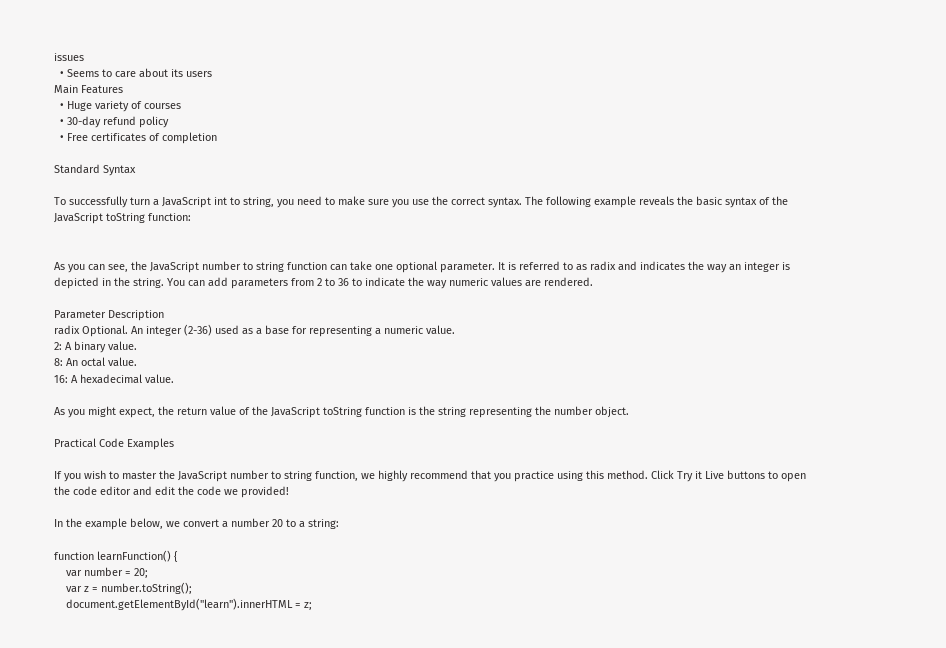issues
  • Seems to care about its users
Main Features
  • Huge variety of courses
  • 30-day refund policy
  • Free certificates of completion

Standard Syntax

To successfully turn a JavaScript int to string, you need to make sure you use the correct syntax. The following example reveals the basic syntax of the JavaScript toString function:


As you can see, the JavaScript number to string function can take one optional parameter. It is referred to as radix and indicates the way an integer is depicted in the string. You can add parameters from 2 to 36 to indicate the way numeric values are rendered.

Parameter Description
radix Optional. An integer (2-36) used as a base for representing a numeric value.
2: A binary value.
8: An octal value.
16: A hexadecimal value.

As you might expect, the return value of the JavaScript toString function is the string representing the number object.

Practical Code Examples

If you wish to master the JavaScript number to string function, we highly recommend that you practice using this method. Click Try it Live buttons to open the code editor and edit the code we provided!

In the example below, we convert a number 20 to a string:

function learnFunction() {
    var number = 20;
    var z = number.toString();
    document.getElementById("learn").innerHTML = z;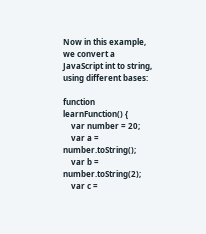Now in this example, we convert a JavaScript int to string, using different bases:

function learnFunction() {
    var number = 20;
    var a = number.toString();
    var b = number.toString(2);
    var c =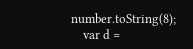number.toString(8);
    var d =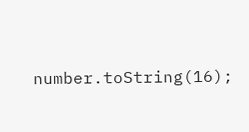number.toString(16);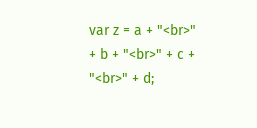var z = a + "<br>" + b + "<br>" + c + "<br>" + d;